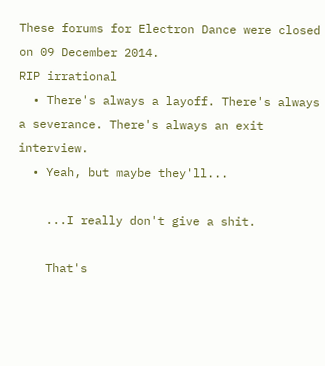These forums for Electron Dance were closed on 09 December 2014.
RIP irrational
  • There's always a layoff. There's always a severance. There's always an exit interview.
  • Yeah, but maybe they'll...

    ...I really don't give a shit.

    That's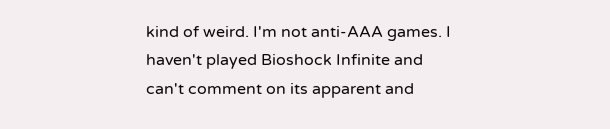kind of weird. I'm not anti-AAA games. I haven't played Bioshock Infinite and can't comment on its apparent and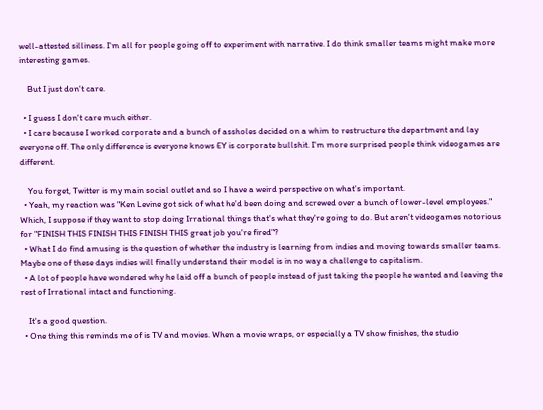well-attested silliness. I'm all for people going off to experiment with narrative. I do think smaller teams might make more interesting games.

    But I just don't care.

  • I guess I don't care much either.
  • I care because I worked corporate and a bunch of assholes decided on a whim to restructure the department and lay everyone off. The only difference is everyone knows EY is corporate bullshit. I'm more surprised people think videogames are different.

    You forget, Twitter is my main social outlet and so I have a weird perspective on what's important.
  • Yeah, my reaction was "Ken Levine got sick of what he'd been doing and screwed over a bunch of lower-level employees." Which, I suppose if they want to stop doing Irrational things that's what they're going to do. But aren't videogames notorious for "FINISH THIS FINISH THIS FINISH THIS great job you're fired"?
  • What I do find amusing is the question of whether the industry is learning from indies and moving towards smaller teams. Maybe one of these days indies will finally understand their model is in no way a challenge to capitalism.
  • A lot of people have wondered why he laid off a bunch of people instead of just taking the people he wanted and leaving the rest of Irrational intact and functioning.

    It's a good question.
  • One thing this reminds me of is TV and movies. When a movie wraps, or especially a TV show finishes, the studio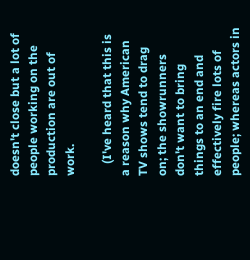doesn't close but a lot of people working on the production are out of work.

    (I've heard that this is a reason why American TV shows tend to drag on; the showrunners don't want to bring things to an end and effectively fire lots of people; whereas actors in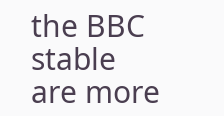the BBC stable are more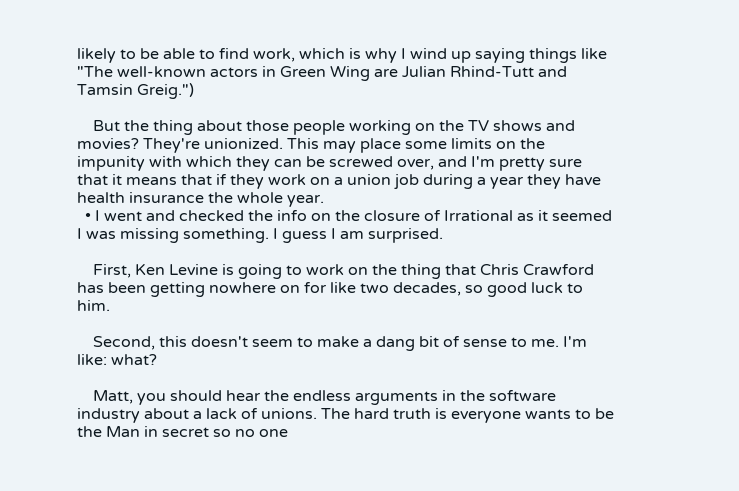likely to be able to find work, which is why I wind up saying things like "The well-known actors in Green Wing are Julian Rhind-Tutt and Tamsin Greig.")

    But the thing about those people working on the TV shows and movies? They're unionized. This may place some limits on the impunity with which they can be screwed over, and I'm pretty sure that it means that if they work on a union job during a year they have health insurance the whole year.
  • I went and checked the info on the closure of Irrational as it seemed I was missing something. I guess I am surprised.

    First, Ken Levine is going to work on the thing that Chris Crawford has been getting nowhere on for like two decades, so good luck to him.

    Second, this doesn't seem to make a dang bit of sense to me. I'm like: what?

    Matt, you should hear the endless arguments in the software industry about a lack of unions. The hard truth is everyone wants to be the Man in secret so no one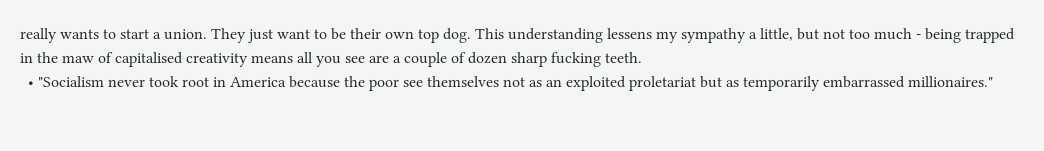really wants to start a union. They just want to be their own top dog. This understanding lessens my sympathy a little, but not too much - being trapped in the maw of capitalised creativity means all you see are a couple of dozen sharp fucking teeth.
  • "Socialism never took root in America because the poor see themselves not as an exploited proletariat but as temporarily embarrassed millionaires."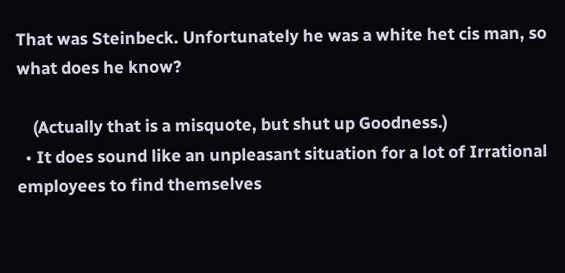That was Steinbeck. Unfortunately he was a white het cis man, so what does he know?

    (Actually that is a misquote, but shut up Goodness.)
  • It does sound like an unpleasant situation for a lot of Irrational employees to find themselves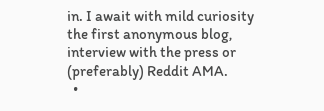in. I await with mild curiosity the first anonymous blog, interview with the press or (preferably) Reddit AMA.
  •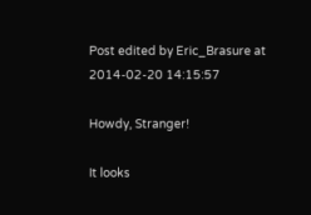Post edited by Eric_Brasure at 2014-02-20 14:15:57

Howdy, Stranger!

It looks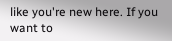like you're new here. If you want to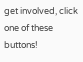get involved, click one of these buttons!